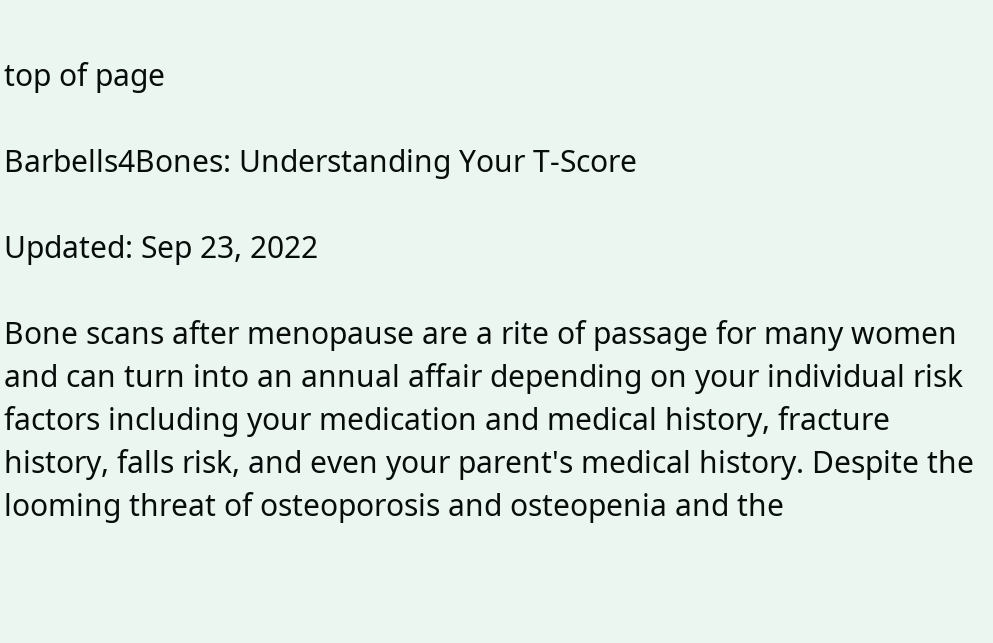top of page

Barbells4Bones: Understanding Your T-Score

Updated: Sep 23, 2022

Bone scans after menopause are a rite of passage for many women and can turn into an annual affair depending on your individual risk factors including your medication and medical history, fracture history, falls risk, and even your parent's medical history. Despite the looming threat of osteoporosis and osteopenia and the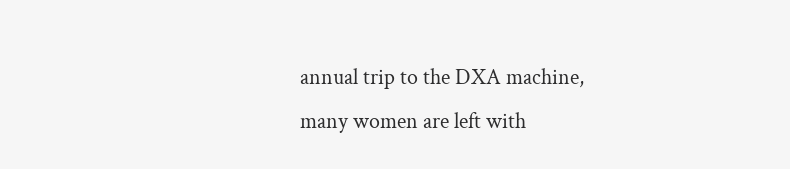annual trip to the DXA machine, many women are left with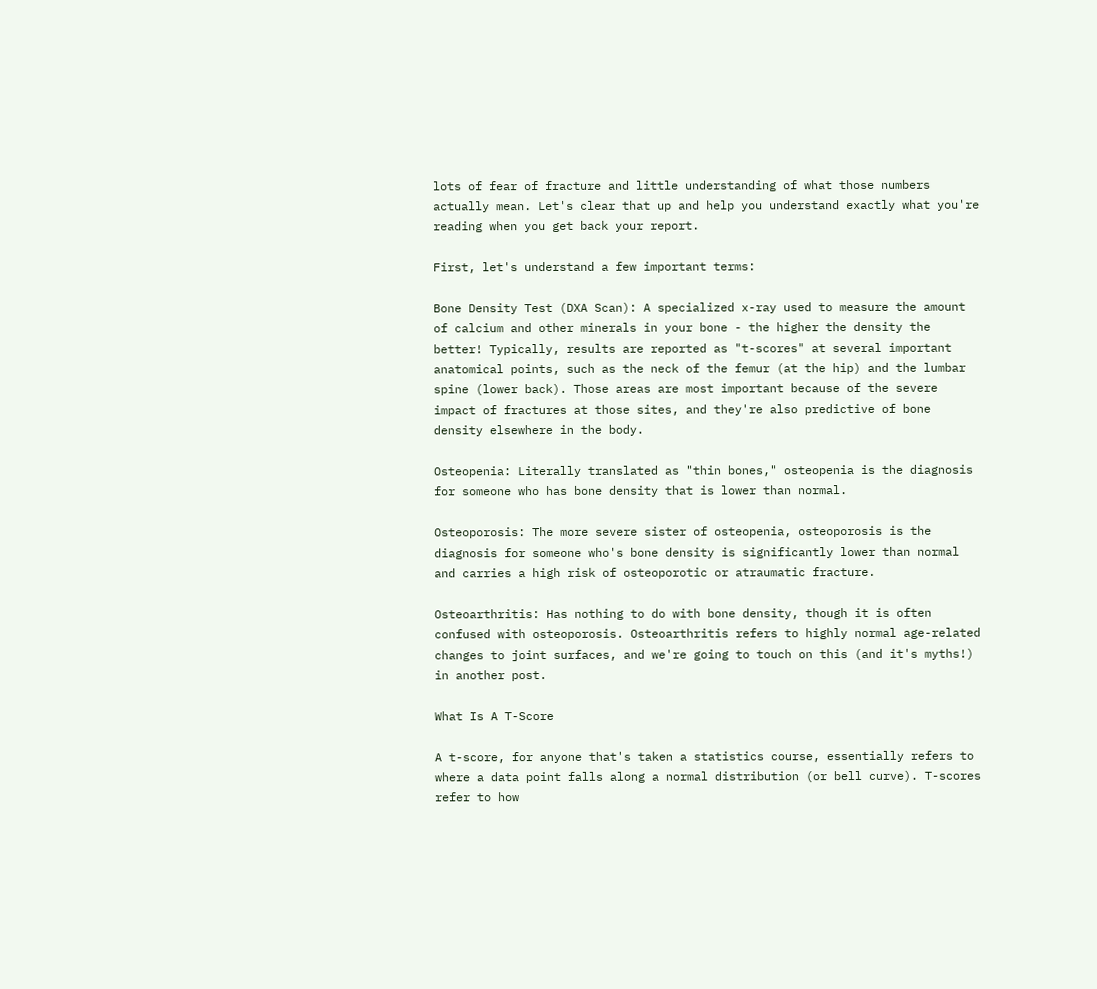lots of fear of fracture and little understanding of what those numbers actually mean. Let's clear that up and help you understand exactly what you're reading when you get back your report.

First, let's understand a few important terms:

Bone Density Test (DXA Scan): A specialized x-ray used to measure the amount of calcium and other minerals in your bone - the higher the density the better! Typically, results are reported as "t-scores" at several important anatomical points, such as the neck of the femur (at the hip) and the lumbar spine (lower back). Those areas are most important because of the severe impact of fractures at those sites, and they're also predictive of bone density elsewhere in the body.

Osteopenia: Literally translated as "thin bones," osteopenia is the diagnosis for someone who has bone density that is lower than normal.

Osteoporosis: The more severe sister of osteopenia, osteoporosis is the diagnosis for someone who's bone density is significantly lower than normal and carries a high risk of osteoporotic or atraumatic fracture.

Osteoarthritis: Has nothing to do with bone density, though it is often confused with osteoporosis. Osteoarthritis refers to highly normal age-related changes to joint surfaces, and we're going to touch on this (and it's myths!) in another post.

What Is A T-Score

A t-score, for anyone that's taken a statistics course, essentially refers to where a data point falls along a normal distribution (or bell curve). T-scores refer to how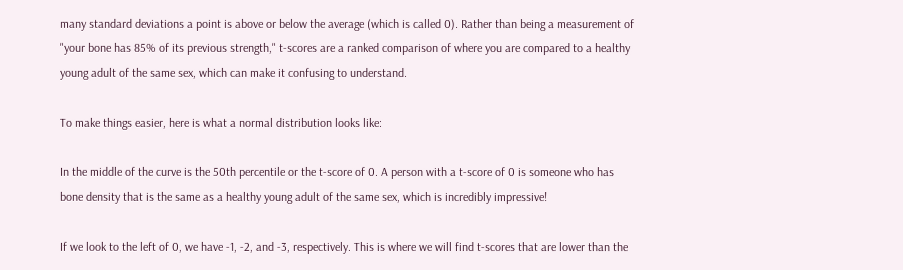many standard deviations a point is above or below the average (which is called 0). Rather than being a measurement of "your bone has 85% of its previous strength," t-scores are a ranked comparison of where you are compared to a healthy young adult of the same sex, which can make it confusing to understand.

To make things easier, here is what a normal distribution looks like:

In the middle of the curve is the 50th percentile or the t-score of 0. A person with a t-score of 0 is someone who has bone density that is the same as a healthy young adult of the same sex, which is incredibly impressive!

If we look to the left of 0, we have -1, -2, and -3, respectively. This is where we will find t-scores that are lower than the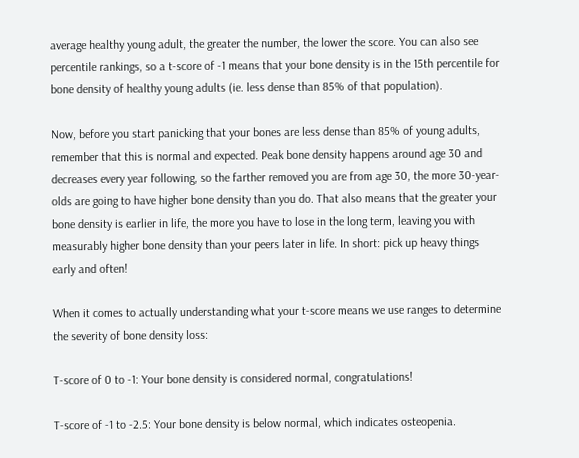average healthy young adult, the greater the number, the lower the score. You can also see percentile rankings, so a t-score of -1 means that your bone density is in the 15th percentile for bone density of healthy young adults (ie. less dense than 85% of that population).

Now, before you start panicking that your bones are less dense than 85% of young adults, remember that this is normal and expected. Peak bone density happens around age 30 and decreases every year following, so the farther removed you are from age 30, the more 30-year-olds are going to have higher bone density than you do. That also means that the greater your bone density is earlier in life, the more you have to lose in the long term, leaving you with measurably higher bone density than your peers later in life. In short: pick up heavy things early and often!

When it comes to actually understanding what your t-score means we use ranges to determine the severity of bone density loss:

T-score of 0 to -1: Your bone density is considered normal, congratulations!

T-score of -1 to -2.5: Your bone density is below normal, which indicates osteopenia.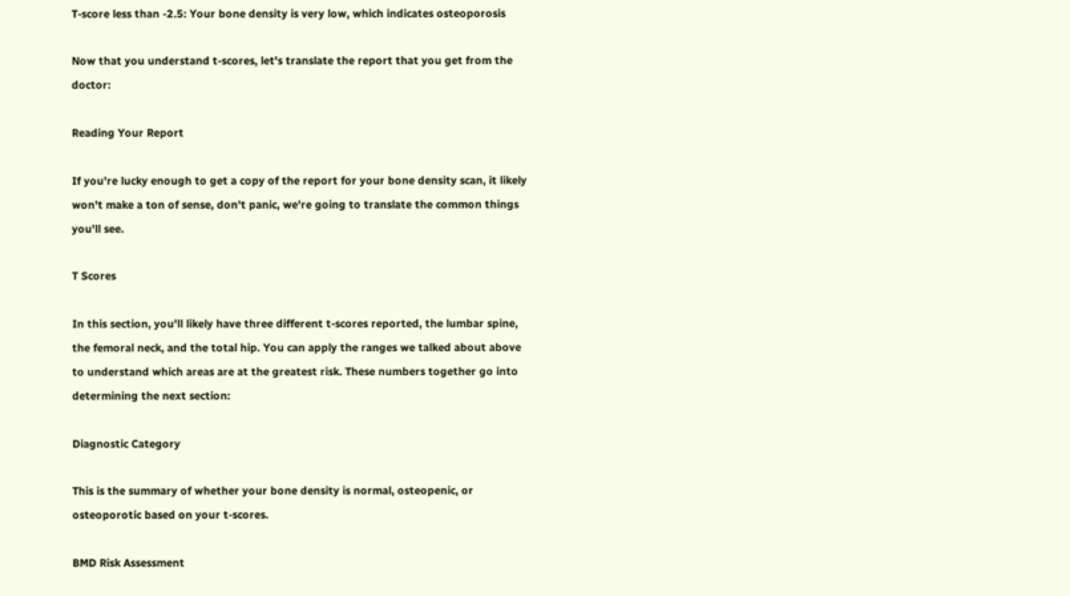T-score less than -2.5: Your bone density is very low, which indicates osteoporosis

Now that you understand t-scores, let's translate the report that you get from the doctor:

Reading Your Report

If you're lucky enough to get a copy of the report for your bone density scan, it likely won't make a ton of sense, don't panic, we're going to translate the common things you'll see.

T Scores

In this section, you'll likely have three different t-scores reported, the lumbar spine, the femoral neck, and the total hip. You can apply the ranges we talked about above to understand which areas are at the greatest risk. These numbers together go into determining the next section:

Diagnostic Category

This is the summary of whether your bone density is normal, osteopenic, or osteoporotic based on your t-scores.

BMD Risk Assessment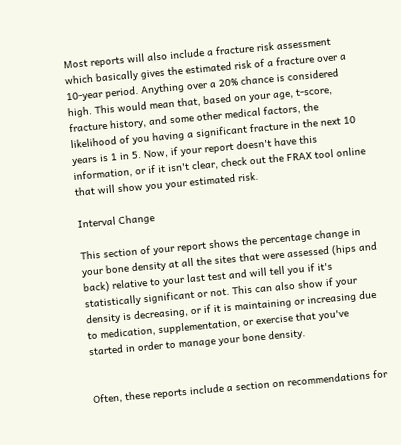Most reports will also include a fracture risk assessment which basically gives the estimated risk of a fracture over a 10-year period. Anything over a 20% chance is considered high. This would mean that, based on your age, t-score, fracture history, and some other medical factors, the likelihood of you having a significant fracture in the next 10 years is 1 in 5. Now, if your report doesn't have this information, or if it isn't clear, check out the FRAX tool online that will show you your estimated risk.

Interval Change

This section of your report shows the percentage change in your bone density at all the sites that were assessed (hips and back) relative to your last test and will tell you if it's statistically significant or not. This can also show if your density is decreasing, or if it is maintaining or increasing due to medication, supplementation, or exercise that you've started in order to manage your bone density.


Often, these reports include a section on recommendations for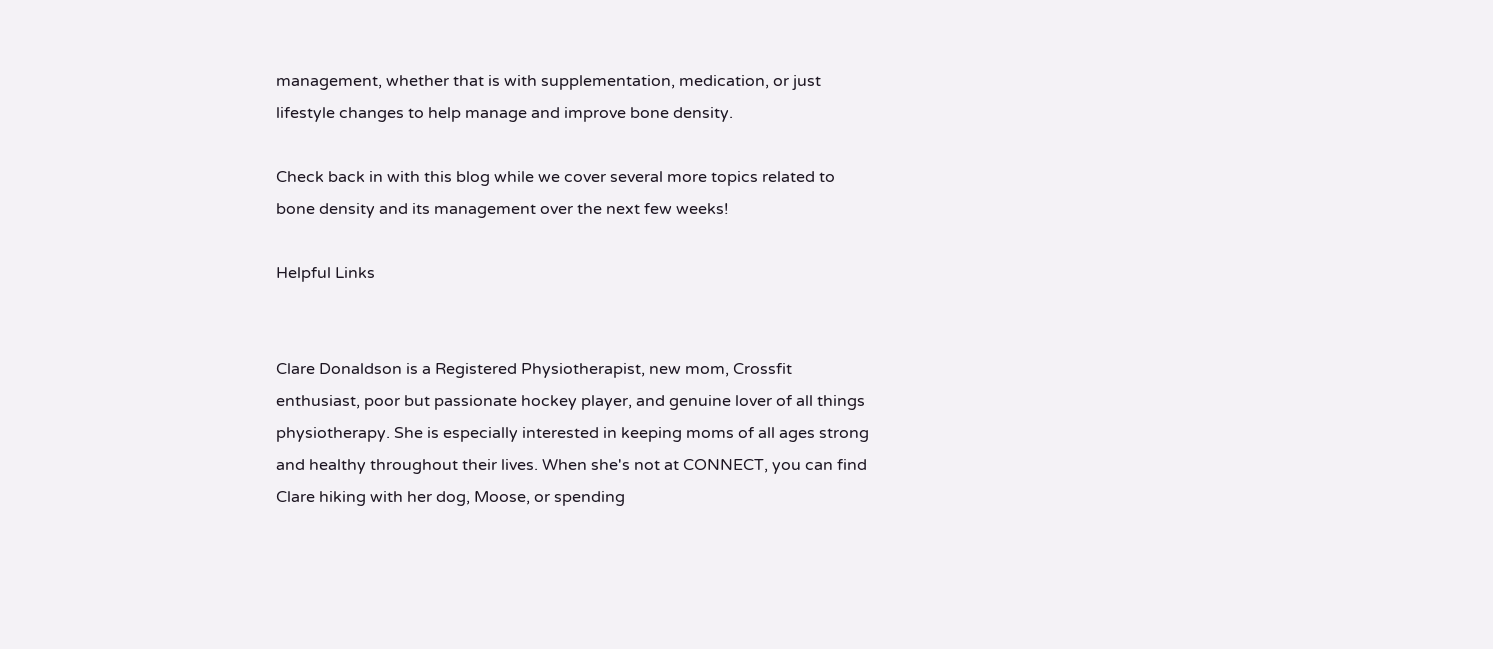management, whether that is with supplementation, medication, or just lifestyle changes to help manage and improve bone density.

Check back in with this blog while we cover several more topics related to bone density and its management over the next few weeks!

Helpful Links


Clare Donaldson is a Registered Physiotherapist, new mom, Crossfit enthusiast, poor but passionate hockey player, and genuine lover of all things physiotherapy. She is especially interested in keeping moms of all ages strong and healthy throughout their lives. When she's not at CONNECT, you can find Clare hiking with her dog, Moose, or spending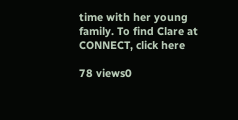time with her young family. To find Clare at CONNECT, click here

78 views0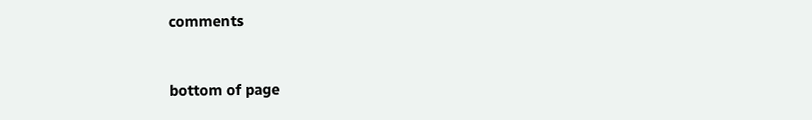comments


bottom of page